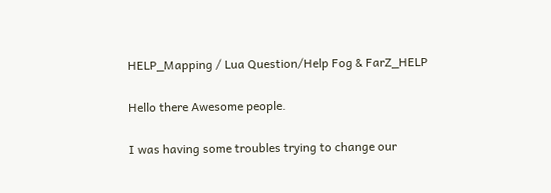HELP_Mapping / Lua Question/Help Fog & FarZ_HELP

Hello there Awesome people.

I was having some troubles trying to change our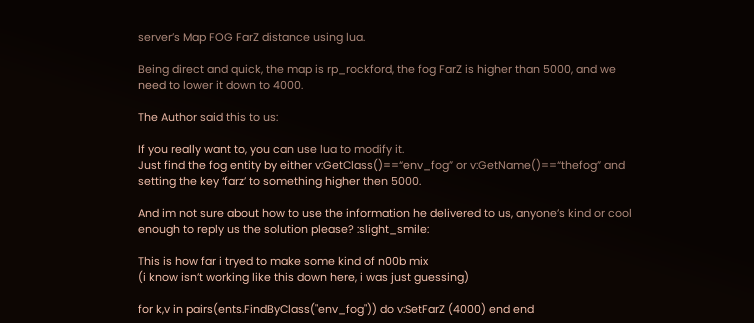server’s Map FOG FarZ distance using lua.

Being direct and quick, the map is rp_rockford, the fog FarZ is higher than 5000, and we need to lower it down to 4000.

The Author said this to us:

If you really want to, you can use lua to modify it.
Just find the fog entity by either v:GetClass()==“env_fog” or v:GetName()==“thefog” and setting the key ‘farz’ to something higher then 5000.

And im not sure about how to use the information he delivered to us, anyone’s kind or cool enough to reply us the solution please? :slight_smile:

This is how far i tryed to make some kind of n00b mix
(i know isn’t working like this down here, i was just guessing)

for k,v in pairs(ents.FindByClass("env_fog")) do v:SetFarZ (4000) end end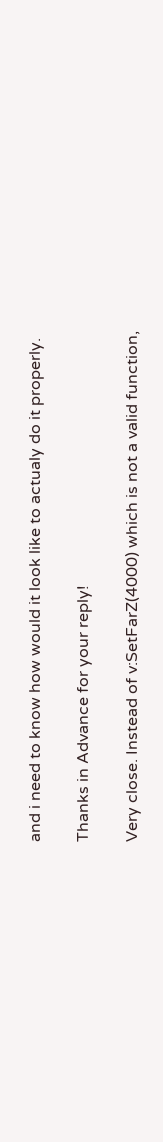and i need to know how would it look like to actualy do it properly.

Thanks in Advance for your reply!

Very close. Instead of v:SetFarZ(4000) which is not a valid function,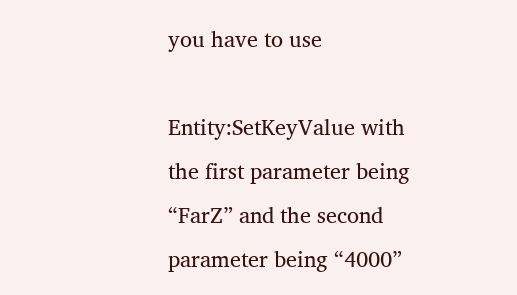you have to use

Entity:SetKeyValue with the first parameter being “FarZ” and the second parameter being “4000”